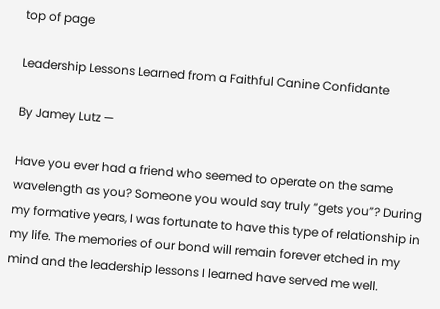top of page

Leadership Lessons Learned from a Faithful Canine Confidante

By Jamey Lutz —

Have you ever had a friend who seemed to operate on the same wavelength as you? Someone you would say truly “gets you”? During my formative years, I was fortunate to have this type of relationship in my life. The memories of our bond will remain forever etched in my mind and the leadership lessons I learned have served me well.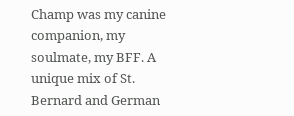Champ was my canine companion, my soulmate, my BFF. A unique mix of St. Bernard and German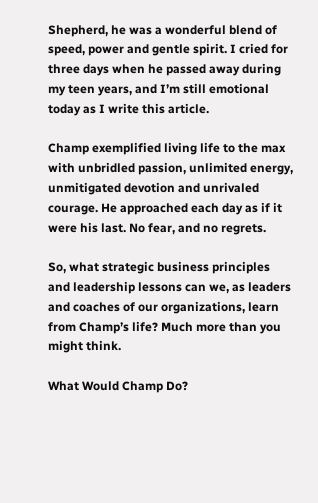Shepherd, he was a wonderful blend of speed, power and gentle spirit. I cried for three days when he passed away during my teen years, and I’m still emotional today as I write this article.

Champ exemplified living life to the max with unbridled passion, unlimited energy, unmitigated devotion and unrivaled courage. He approached each day as if it were his last. No fear, and no regrets.

So, what strategic business principles and leadership lessons can we, as leaders and coaches of our organizations, learn from Champ’s life? Much more than you might think.

What Would Champ Do?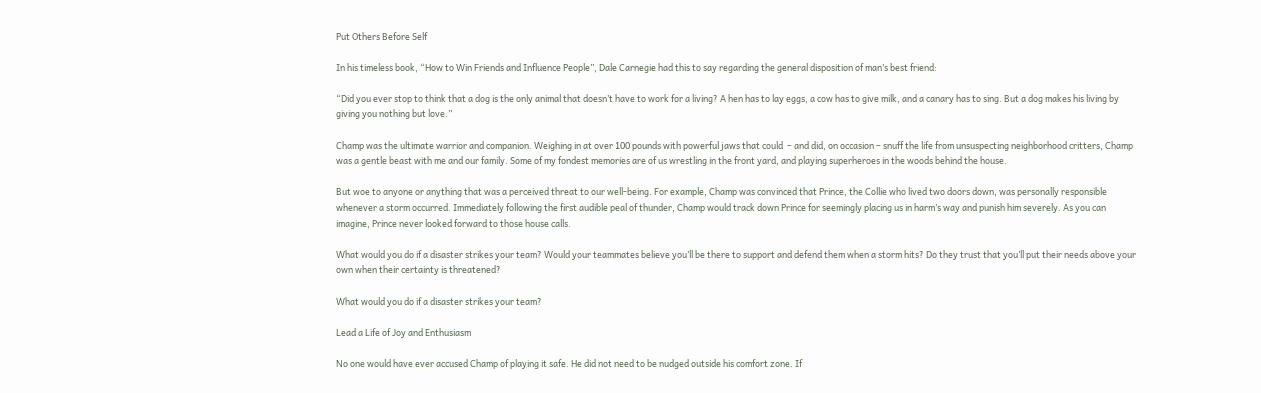Put Others Before Self

In his timeless book, “How to Win Friends and Influence People”, Dale Carnegie had this to say regarding the general disposition of man’s best friend:

“Did you ever stop to think that a dog is the only animal that doesn’t have to work for a living? A hen has to lay eggs, a cow has to give milk, and a canary has to sing. But a dog makes his living by giving you nothing but love.”

Champ was the ultimate warrior and companion. Weighing in at over 100 pounds with powerful jaws that could  – and did, on occasion – snuff the life from unsuspecting neighborhood critters, Champ was a gentle beast with me and our family. Some of my fondest memories are of us wrestling in the front yard, and playing superheroes in the woods behind the house.

But woe to anyone or anything that was a perceived threat to our well-being. For example, Champ was convinced that Prince, the Collie who lived two doors down, was personally responsible whenever a storm occurred. Immediately following the first audible peal of thunder, Champ would track down Prince for seemingly placing us in harm’s way and punish him severely. As you can imagine, Prince never looked forward to those house calls.

What would you do if a disaster strikes your team? Would your teammates believe you’ll be there to support and defend them when a storm hits? Do they trust that you’ll put their needs above your own when their certainty is threatened?

What would you do if a disaster strikes your team?

Lead a Life of Joy and Enthusiasm

No one would have ever accused Champ of playing it safe. He did not need to be nudged outside his comfort zone. If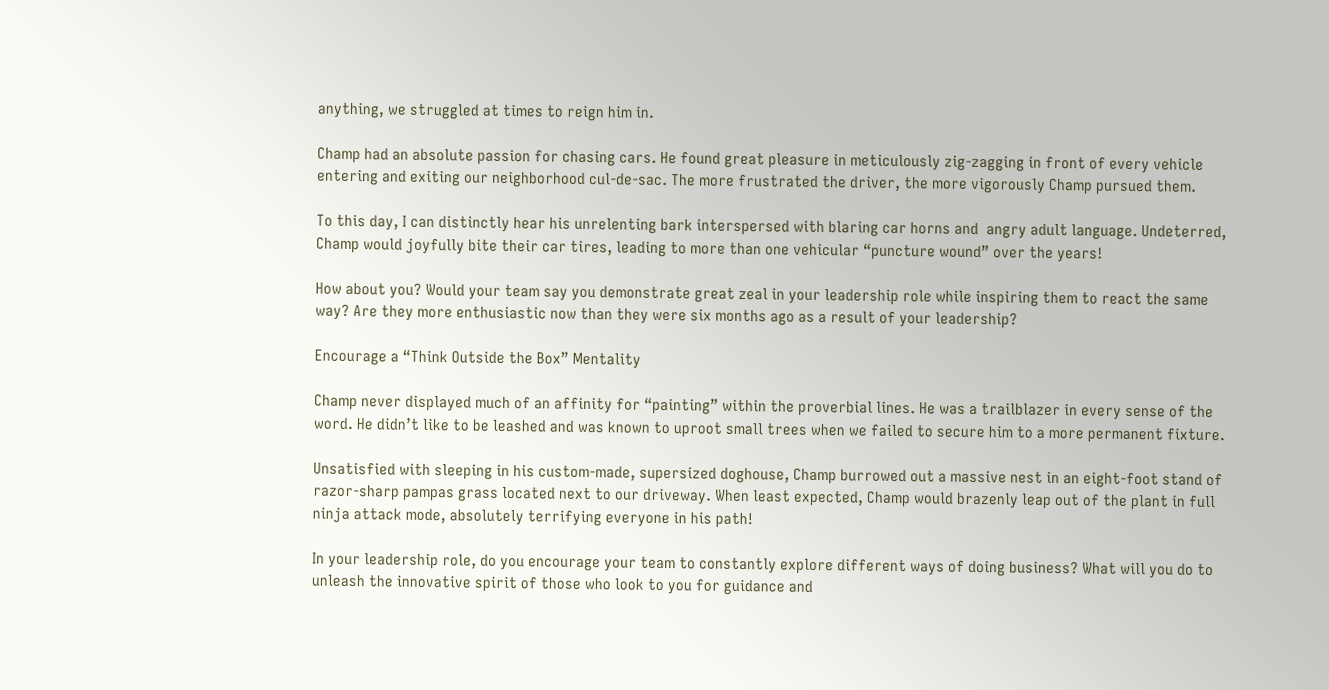anything, we struggled at times to reign him in.

Champ had an absolute passion for chasing cars. He found great pleasure in meticulously zig-zagging in front of every vehicle entering and exiting our neighborhood cul-de-sac. The more frustrated the driver, the more vigorously Champ pursued them.

To this day, I can distinctly hear his unrelenting bark interspersed with blaring car horns and  angry adult language. Undeterred, Champ would joyfully bite their car tires, leading to more than one vehicular “puncture wound” over the years!

How about you? Would your team say you demonstrate great zeal in your leadership role while inspiring them to react the same way? Are they more enthusiastic now than they were six months ago as a result of your leadership?

Encourage a “Think Outside the Box” Mentality

Champ never displayed much of an affinity for “painting” within the proverbial lines. He was a trailblazer in every sense of the word. He didn’t like to be leashed and was known to uproot small trees when we failed to secure him to a more permanent fixture.

Unsatisfied with sleeping in his custom-made, supersized doghouse, Champ burrowed out a massive nest in an eight-foot stand of razor-sharp pampas grass located next to our driveway. When least expected, Champ would brazenly leap out of the plant in full ninja attack mode, absolutely terrifying everyone in his path!

In your leadership role, do you encourage your team to constantly explore different ways of doing business? What will you do to unleash the innovative spirit of those who look to you for guidance and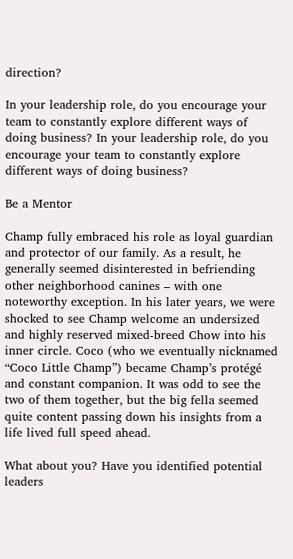direction?

In your leadership role, do you encourage your team to constantly explore different ways of doing business? In your leadership role, do you encourage your team to constantly explore different ways of doing business?

Be a Mentor

Champ fully embraced his role as loyal guardian and protector of our family. As a result, he generally seemed disinterested in befriending other neighborhood canines – with one noteworthy exception. In his later years, we were shocked to see Champ welcome an undersized and highly reserved mixed-breed Chow into his inner circle. Coco (who we eventually nicknamed “Coco Little Champ”) became Champ’s protégé and constant companion. It was odd to see the two of them together, but the big fella seemed quite content passing down his insights from a life lived full speed ahead.

What about you? Have you identified potential leaders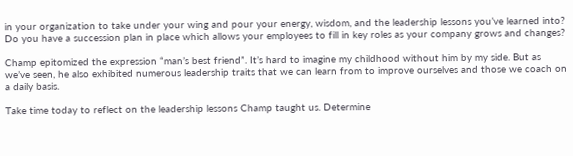in your organization to take under your wing and pour your energy, wisdom, and the leadership lessons you’ve learned into? Do you have a succession plan in place which allows your employees to fill in key roles as your company grows and changes?

Champ epitomized the expression “man’s best friend”. It’s hard to imagine my childhood without him by my side. But as we’ve seen, he also exhibited numerous leadership traits that we can learn from to improve ourselves and those we coach on a daily basis.

Take time today to reflect on the leadership lessons Champ taught us. Determine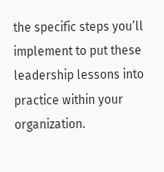the specific steps you’ll implement to put these leadership lessons into practice within your organization.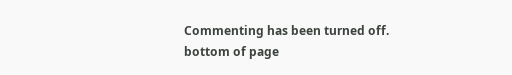Commenting has been turned off.
bottom of page